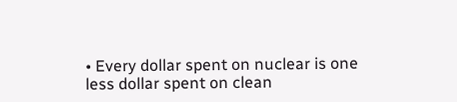• Every dollar spent on nuclear is one less dollar spent on clean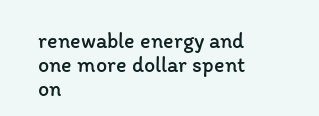renewable energy and one more dollar spent on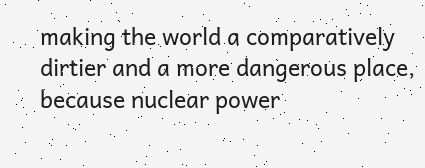making the world a comparatively dirtier and a more dangerous place, because nuclear power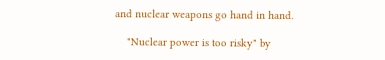and nuclear weapons go hand in hand.

    "Nuclear power is too risky" by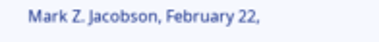Mark Z. Jacobson, February 22,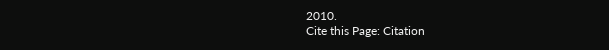2010.
Cite this Page: Citation